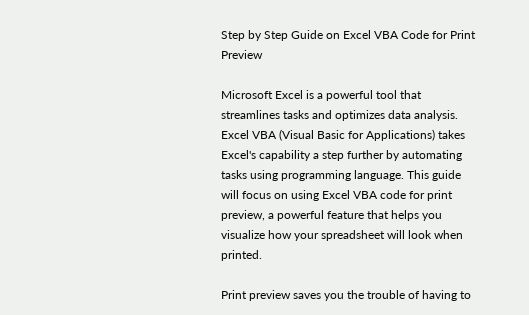Step by Step Guide on Excel VBA Code for Print Preview

Microsoft Excel is a powerful tool that streamlines tasks and optimizes data analysis. Excel VBA (Visual Basic for Applications) takes Excel's capability a step further by automating tasks using programming language. This guide will focus on using Excel VBA code for print preview, a powerful feature that helps you visualize how your spreadsheet will look when printed.

Print preview saves you the trouble of having to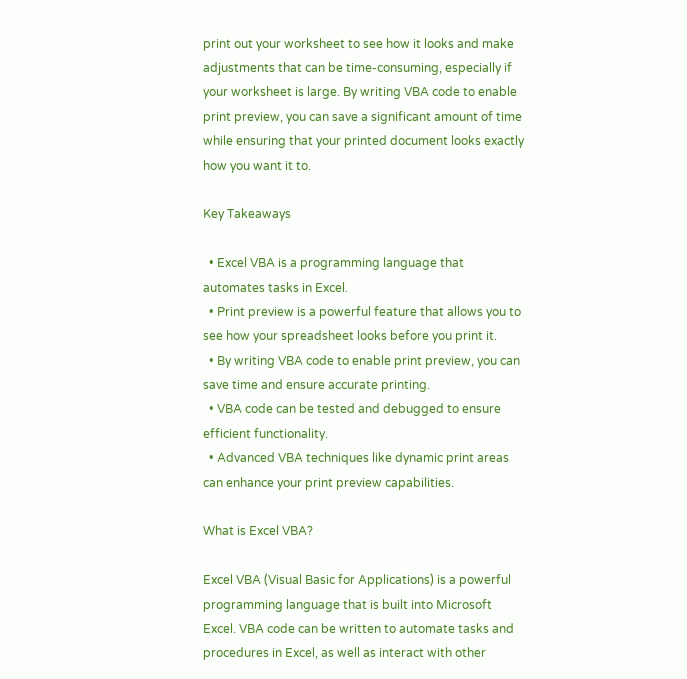print out your worksheet to see how it looks and make adjustments that can be time-consuming, especially if your worksheet is large. By writing VBA code to enable print preview, you can save a significant amount of time while ensuring that your printed document looks exactly how you want it to.

Key Takeaways

  • Excel VBA is a programming language that automates tasks in Excel.
  • Print preview is a powerful feature that allows you to see how your spreadsheet looks before you print it.
  • By writing VBA code to enable print preview, you can save time and ensure accurate printing.
  • VBA code can be tested and debugged to ensure efficient functionality.
  • Advanced VBA techniques like dynamic print areas can enhance your print preview capabilities.

What is Excel VBA?

Excel VBA (Visual Basic for Applications) is a powerful programming language that is built into Microsoft Excel. VBA code can be written to automate tasks and procedures in Excel, as well as interact with other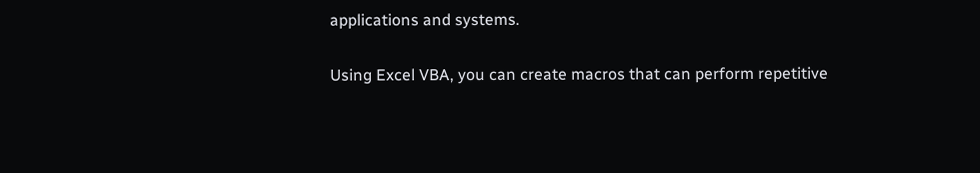applications and systems.

Using Excel VBA, you can create macros that can perform repetitive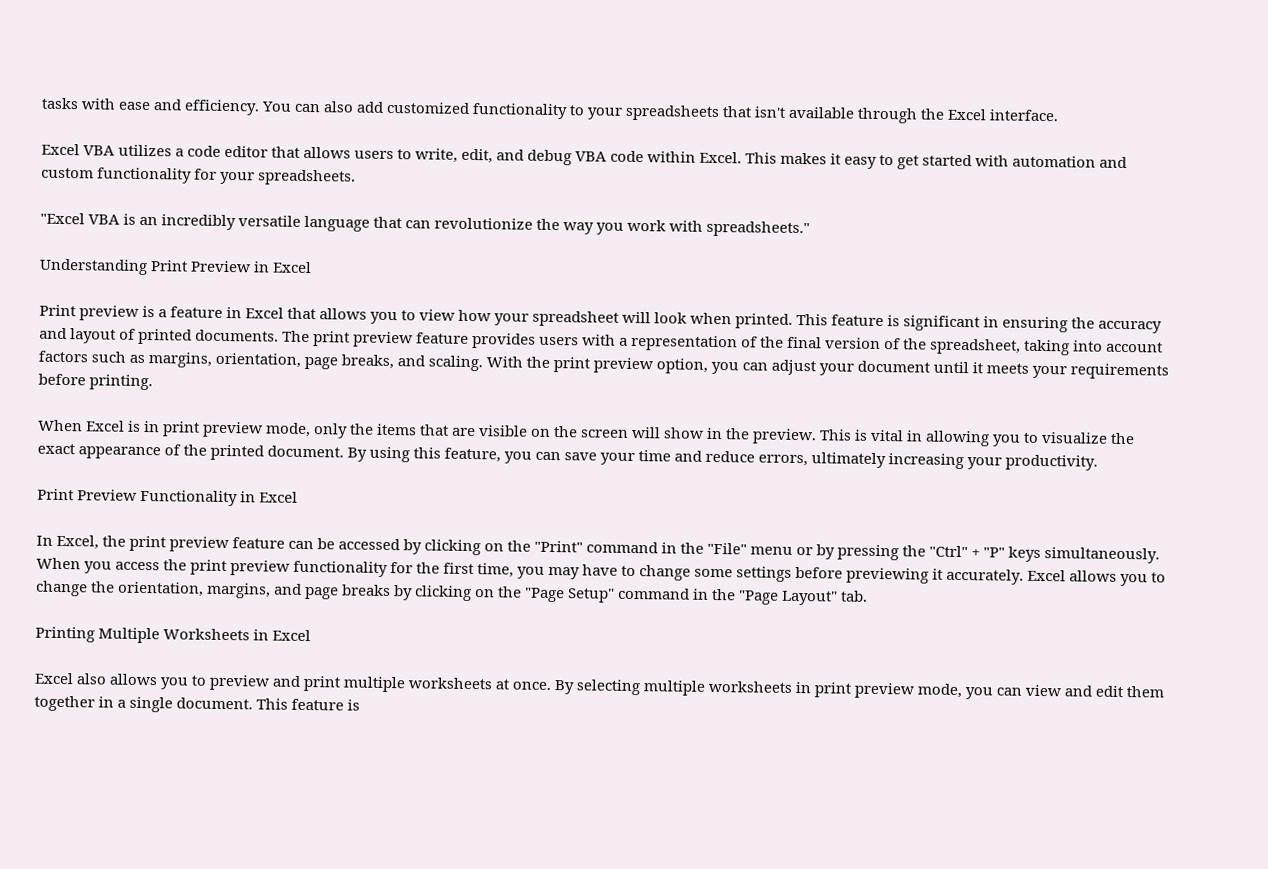tasks with ease and efficiency. You can also add customized functionality to your spreadsheets that isn't available through the Excel interface.

Excel VBA utilizes a code editor that allows users to write, edit, and debug VBA code within Excel. This makes it easy to get started with automation and custom functionality for your spreadsheets.

"Excel VBA is an incredibly versatile language that can revolutionize the way you work with spreadsheets."

Understanding Print Preview in Excel

Print preview is a feature in Excel that allows you to view how your spreadsheet will look when printed. This feature is significant in ensuring the accuracy and layout of printed documents. The print preview feature provides users with a representation of the final version of the spreadsheet, taking into account factors such as margins, orientation, page breaks, and scaling. With the print preview option, you can adjust your document until it meets your requirements before printing.

When Excel is in print preview mode, only the items that are visible on the screen will show in the preview. This is vital in allowing you to visualize the exact appearance of the printed document. By using this feature, you can save your time and reduce errors, ultimately increasing your productivity.

Print Preview Functionality in Excel

In Excel, the print preview feature can be accessed by clicking on the "Print" command in the "File" menu or by pressing the "Ctrl" + "P" keys simultaneously. When you access the print preview functionality for the first time, you may have to change some settings before previewing it accurately. Excel allows you to change the orientation, margins, and page breaks by clicking on the "Page Setup" command in the "Page Layout" tab.

Printing Multiple Worksheets in Excel

Excel also allows you to preview and print multiple worksheets at once. By selecting multiple worksheets in print preview mode, you can view and edit them together in a single document. This feature is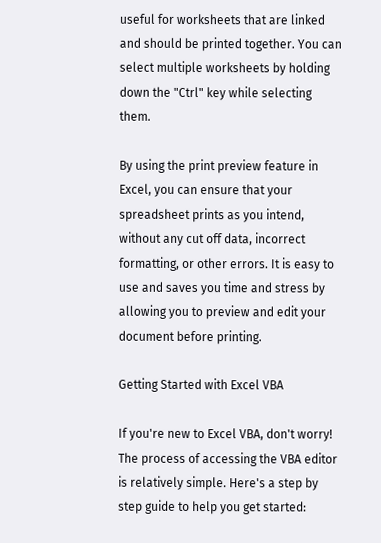useful for worksheets that are linked and should be printed together. You can select multiple worksheets by holding down the "Ctrl" key while selecting them.

By using the print preview feature in Excel, you can ensure that your spreadsheet prints as you intend, without any cut off data, incorrect formatting, or other errors. It is easy to use and saves you time and stress by allowing you to preview and edit your document before printing.

Getting Started with Excel VBA

If you're new to Excel VBA, don't worry! The process of accessing the VBA editor is relatively simple. Here's a step by step guide to help you get started: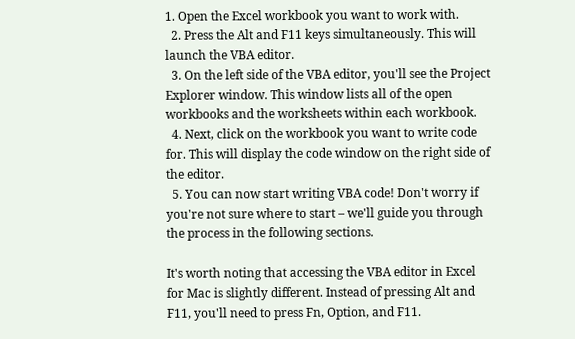1. Open the Excel workbook you want to work with.
  2. Press the Alt and F11 keys simultaneously. This will launch the VBA editor.
  3. On the left side of the VBA editor, you'll see the Project Explorer window. This window lists all of the open workbooks and the worksheets within each workbook.
  4. Next, click on the workbook you want to write code for. This will display the code window on the right side of the editor.
  5. You can now start writing VBA code! Don't worry if you're not sure where to start – we'll guide you through the process in the following sections.

It's worth noting that accessing the VBA editor in Excel for Mac is slightly different. Instead of pressing Alt and F11, you'll need to press Fn, Option, and F11.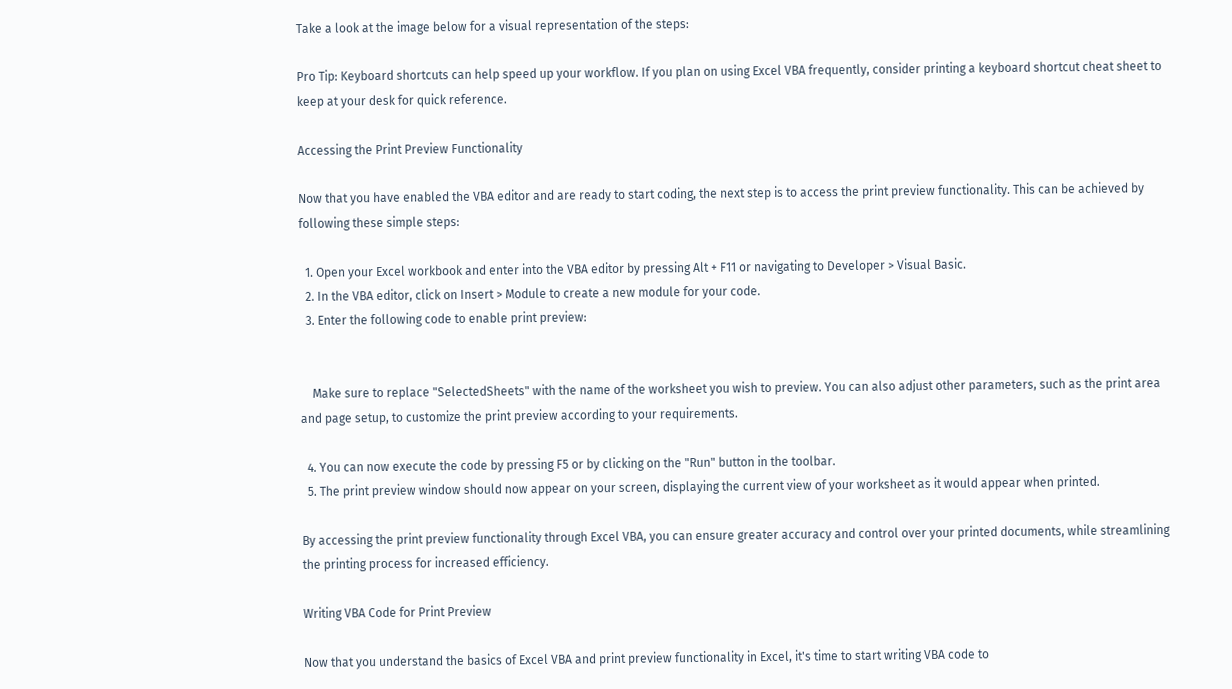Take a look at the image below for a visual representation of the steps:

Pro Tip: Keyboard shortcuts can help speed up your workflow. If you plan on using Excel VBA frequently, consider printing a keyboard shortcut cheat sheet to keep at your desk for quick reference.

Accessing the Print Preview Functionality

Now that you have enabled the VBA editor and are ready to start coding, the next step is to access the print preview functionality. This can be achieved by following these simple steps:

  1. Open your Excel workbook and enter into the VBA editor by pressing Alt + F11 or navigating to Developer > Visual Basic.
  2. In the VBA editor, click on Insert > Module to create a new module for your code.
  3. Enter the following code to enable print preview:


    Make sure to replace "SelectedSheets" with the name of the worksheet you wish to preview. You can also adjust other parameters, such as the print area and page setup, to customize the print preview according to your requirements.

  4. You can now execute the code by pressing F5 or by clicking on the "Run" button in the toolbar.
  5. The print preview window should now appear on your screen, displaying the current view of your worksheet as it would appear when printed.

By accessing the print preview functionality through Excel VBA, you can ensure greater accuracy and control over your printed documents, while streamlining the printing process for increased efficiency.

Writing VBA Code for Print Preview

Now that you understand the basics of Excel VBA and print preview functionality in Excel, it's time to start writing VBA code to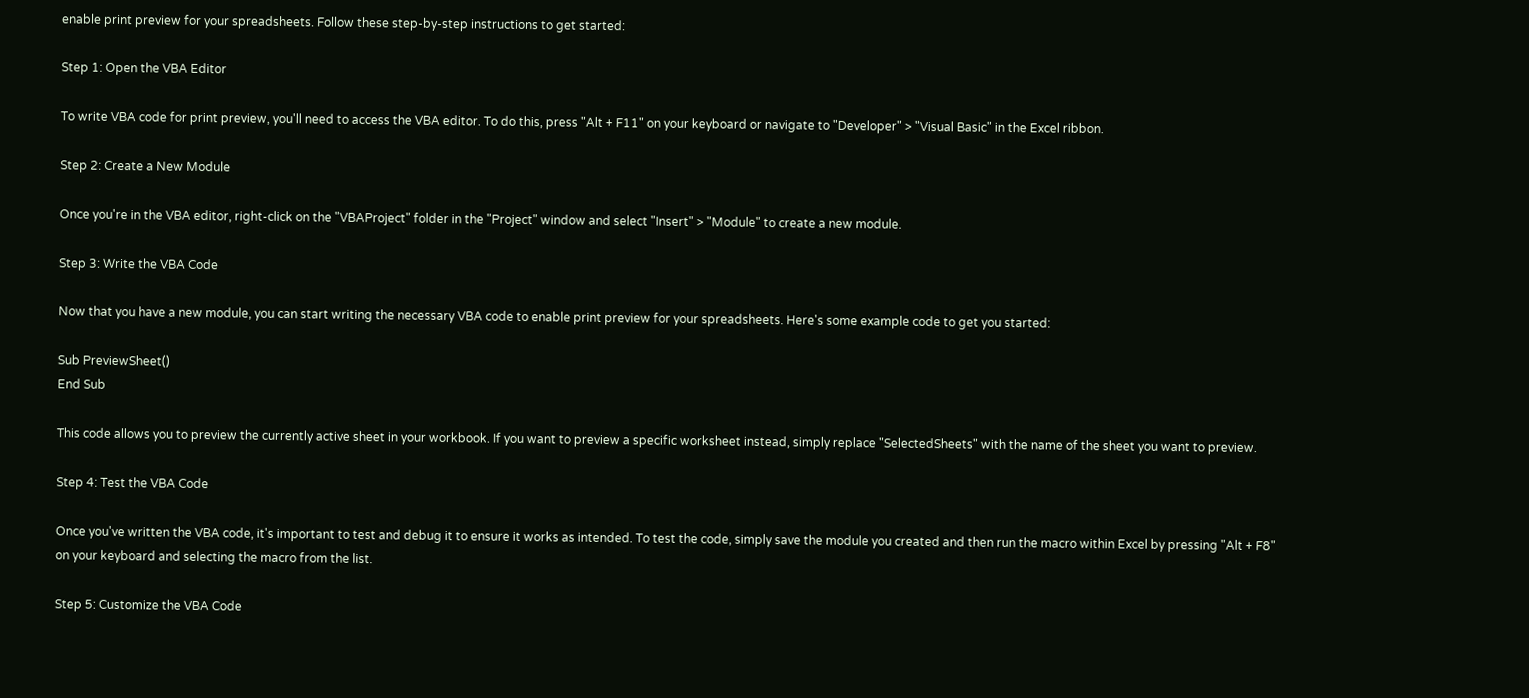enable print preview for your spreadsheets. Follow these step-by-step instructions to get started:

Step 1: Open the VBA Editor

To write VBA code for print preview, you'll need to access the VBA editor. To do this, press "Alt + F11" on your keyboard or navigate to "Developer" > "Visual Basic" in the Excel ribbon.

Step 2: Create a New Module

Once you're in the VBA editor, right-click on the "VBAProject" folder in the "Project" window and select "Insert" > "Module" to create a new module.

Step 3: Write the VBA Code

Now that you have a new module, you can start writing the necessary VBA code to enable print preview for your spreadsheets. Here's some example code to get you started:

Sub PreviewSheet()
End Sub

This code allows you to preview the currently active sheet in your workbook. If you want to preview a specific worksheet instead, simply replace "SelectedSheets" with the name of the sheet you want to preview.

Step 4: Test the VBA Code

Once you've written the VBA code, it's important to test and debug it to ensure it works as intended. To test the code, simply save the module you created and then run the macro within Excel by pressing "Alt + F8" on your keyboard and selecting the macro from the list.

Step 5: Customize the VBA Code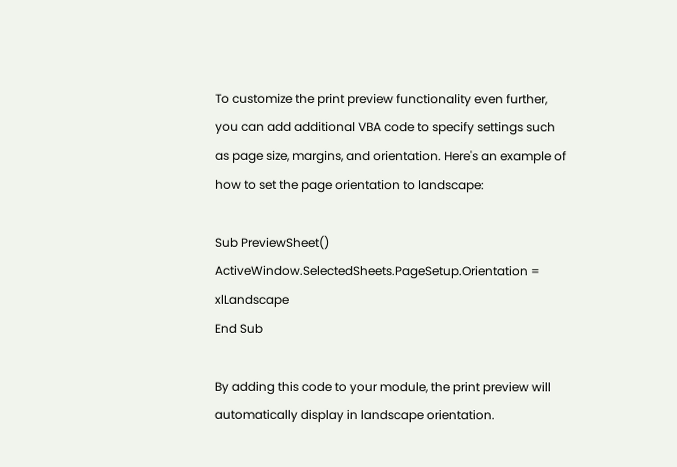To customize the print preview functionality even further, you can add additional VBA code to specify settings such as page size, margins, and orientation. Here's an example of how to set the page orientation to landscape:

Sub PreviewSheet()
ActiveWindow.SelectedSheets.PageSetup.Orientation = xlLandscape
End Sub

By adding this code to your module, the print preview will automatically display in landscape orientation.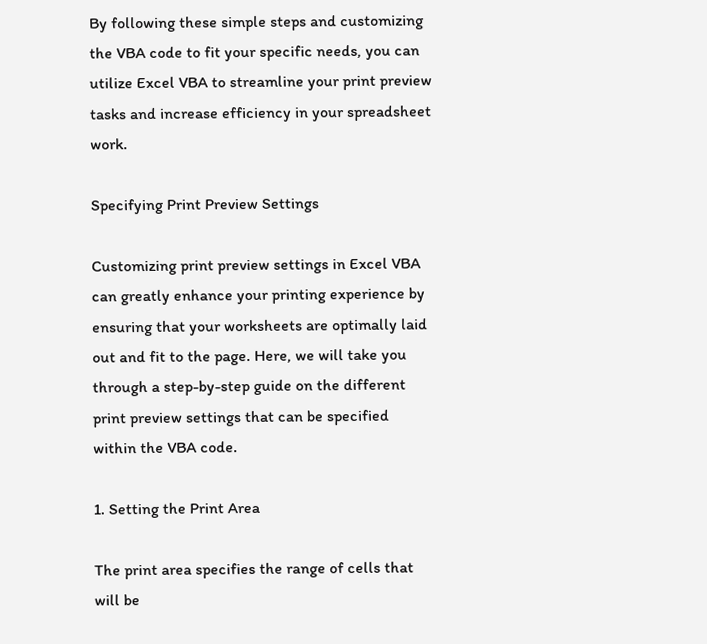By following these simple steps and customizing the VBA code to fit your specific needs, you can utilize Excel VBA to streamline your print preview tasks and increase efficiency in your spreadsheet work.

Specifying Print Preview Settings

Customizing print preview settings in Excel VBA can greatly enhance your printing experience by ensuring that your worksheets are optimally laid out and fit to the page. Here, we will take you through a step-by-step guide on the different print preview settings that can be specified within the VBA code.

1. Setting the Print Area

The print area specifies the range of cells that will be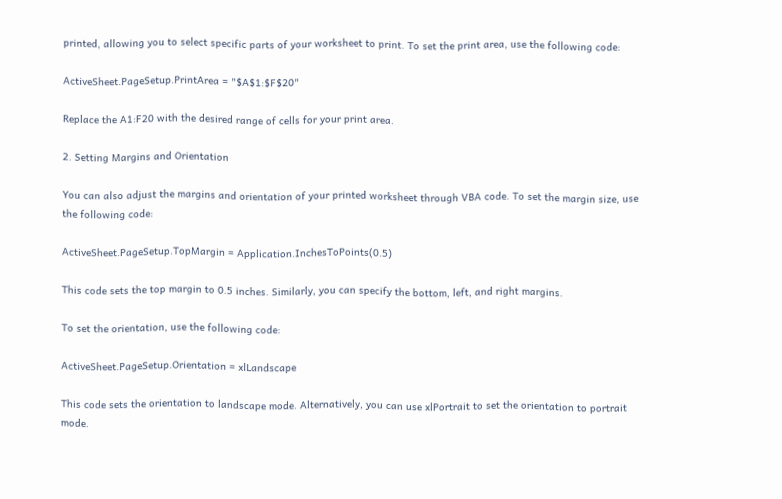printed, allowing you to select specific parts of your worksheet to print. To set the print area, use the following code:

ActiveSheet.PageSetup.PrintArea = "$A$1:$F$20"

Replace the A1:F20 with the desired range of cells for your print area.

2. Setting Margins and Orientation

You can also adjust the margins and orientation of your printed worksheet through VBA code. To set the margin size, use the following code:

ActiveSheet.PageSetup.TopMargin = Application.InchesToPoints(0.5)

This code sets the top margin to 0.5 inches. Similarly, you can specify the bottom, left, and right margins.

To set the orientation, use the following code:

ActiveSheet.PageSetup.Orientation = xlLandscape

This code sets the orientation to landscape mode. Alternatively, you can use xlPortrait to set the orientation to portrait mode.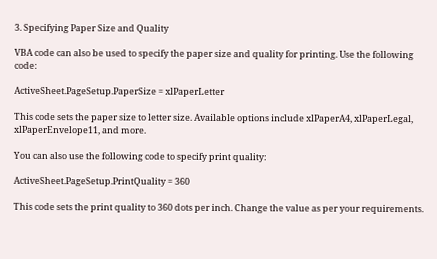3. Specifying Paper Size and Quality

VBA code can also be used to specify the paper size and quality for printing. Use the following code:

ActiveSheet.PageSetup.PaperSize = xlPaperLetter

This code sets the paper size to letter size. Available options include xlPaperA4, xlPaperLegal, xlPaperEnvelope11, and more.

You can also use the following code to specify print quality:

ActiveSheet.PageSetup.PrintQuality = 360

This code sets the print quality to 360 dots per inch. Change the value as per your requirements.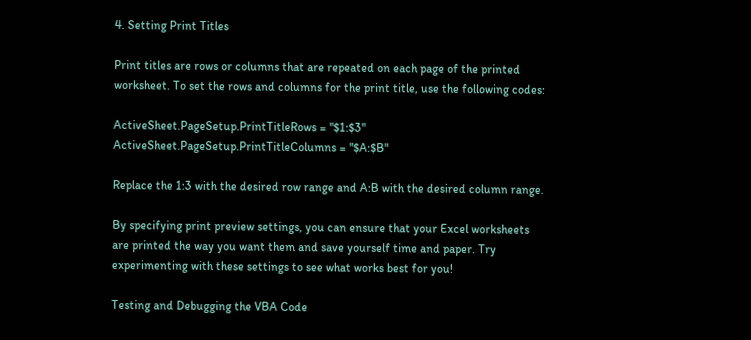4. Setting Print Titles

Print titles are rows or columns that are repeated on each page of the printed worksheet. To set the rows and columns for the print title, use the following codes:

ActiveSheet.PageSetup.PrintTitleRows = "$1:$3"
ActiveSheet.PageSetup.PrintTitleColumns = "$A:$B"

Replace the 1:3 with the desired row range and A:B with the desired column range.

By specifying print preview settings, you can ensure that your Excel worksheets are printed the way you want them and save yourself time and paper. Try experimenting with these settings to see what works best for you!

Testing and Debugging the VBA Code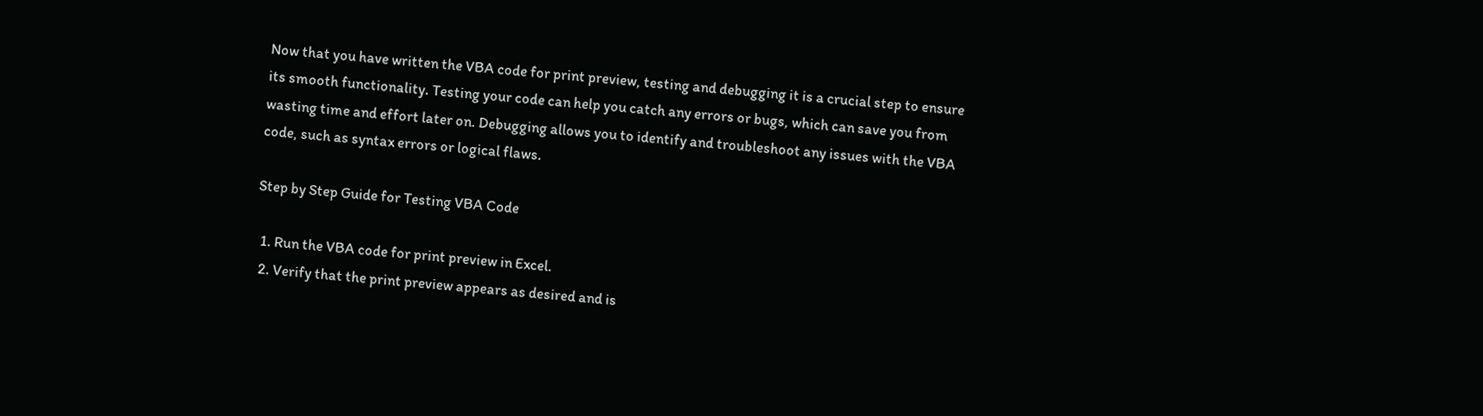Now that you have written the VBA code for print preview, testing and debugging it is a crucial step to ensure its smooth functionality. Testing your code can help you catch any errors or bugs, which can save you from wasting time and effort later on. Debugging allows you to identify and troubleshoot any issues with the VBA code, such as syntax errors or logical flaws.

Step by Step Guide for Testing VBA Code

  1. Run the VBA code for print preview in Excel.
  2. Verify that the print preview appears as desired and is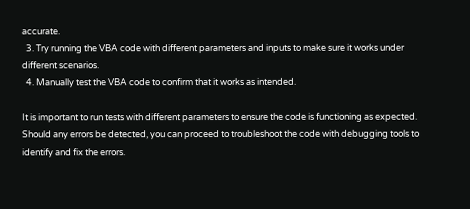accurate.
  3. Try running the VBA code with different parameters and inputs to make sure it works under different scenarios.
  4. Manually test the VBA code to confirm that it works as intended.

It is important to run tests with different parameters to ensure the code is functioning as expected. Should any errors be detected, you can proceed to troubleshoot the code with debugging tools to identify and fix the errors.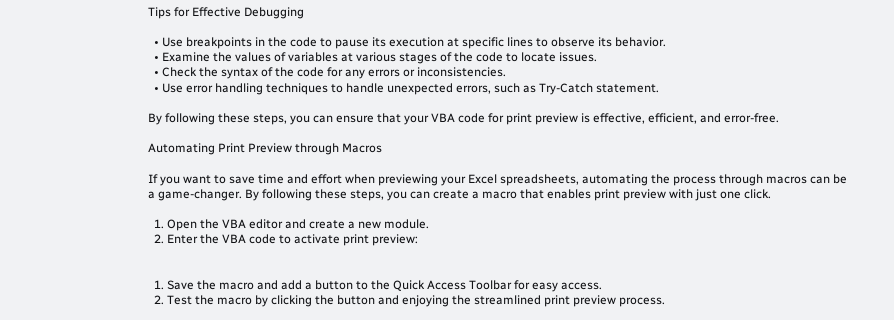Tips for Effective Debugging

  • Use breakpoints in the code to pause its execution at specific lines to observe its behavior.
  • Examine the values of variables at various stages of the code to locate issues.
  • Check the syntax of the code for any errors or inconsistencies.
  • Use error handling techniques to handle unexpected errors, such as Try-Catch statement.

By following these steps, you can ensure that your VBA code for print preview is effective, efficient, and error-free.

Automating Print Preview through Macros

If you want to save time and effort when previewing your Excel spreadsheets, automating the process through macros can be a game-changer. By following these steps, you can create a macro that enables print preview with just one click.

  1. Open the VBA editor and create a new module.
  2. Enter the VBA code to activate print preview:


  1. Save the macro and add a button to the Quick Access Toolbar for easy access.
  2. Test the macro by clicking the button and enjoying the streamlined print preview process.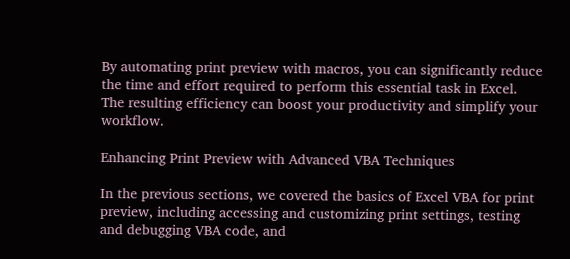By automating print preview with macros, you can significantly reduce the time and effort required to perform this essential task in Excel. The resulting efficiency can boost your productivity and simplify your workflow.

Enhancing Print Preview with Advanced VBA Techniques

In the previous sections, we covered the basics of Excel VBA for print preview, including accessing and customizing print settings, testing and debugging VBA code, and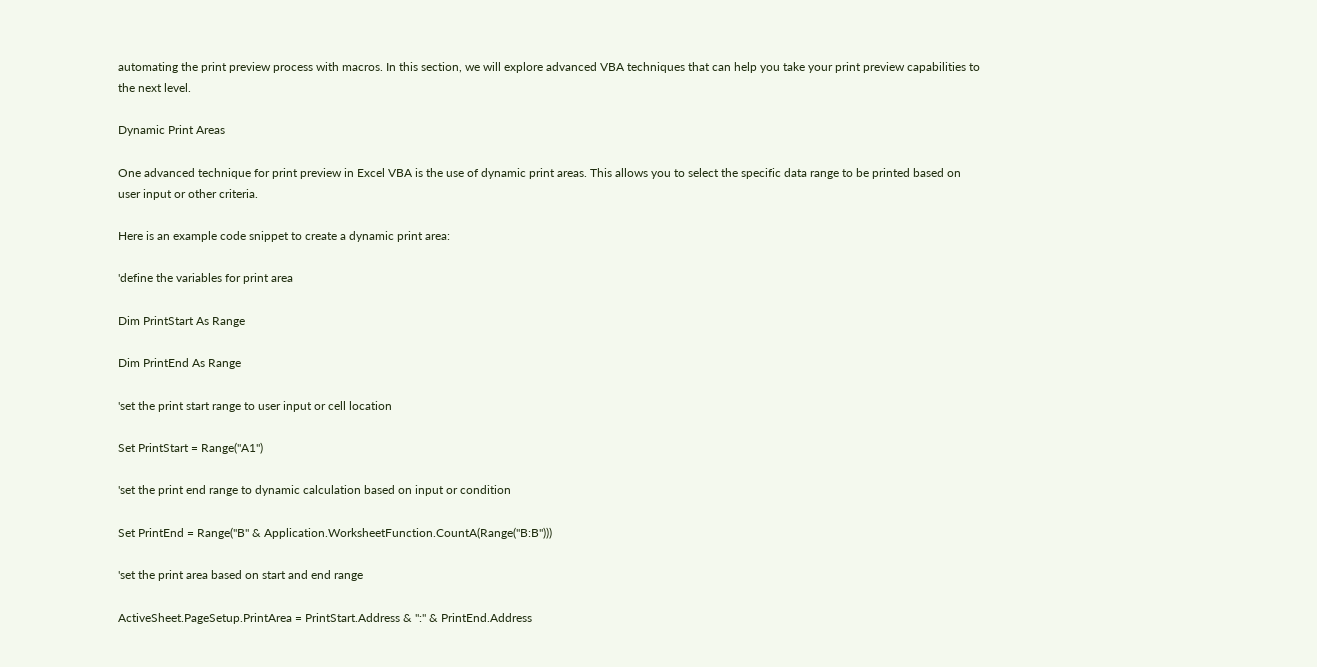automating the print preview process with macros. In this section, we will explore advanced VBA techniques that can help you take your print preview capabilities to the next level.

Dynamic Print Areas

One advanced technique for print preview in Excel VBA is the use of dynamic print areas. This allows you to select the specific data range to be printed based on user input or other criteria.

Here is an example code snippet to create a dynamic print area:

'define the variables for print area

Dim PrintStart As Range

Dim PrintEnd As Range

'set the print start range to user input or cell location

Set PrintStart = Range("A1")

'set the print end range to dynamic calculation based on input or condition

Set PrintEnd = Range("B" & Application.WorksheetFunction.CountA(Range("B:B")))

'set the print area based on start and end range

ActiveSheet.PageSetup.PrintArea = PrintStart.Address & ":" & PrintEnd.Address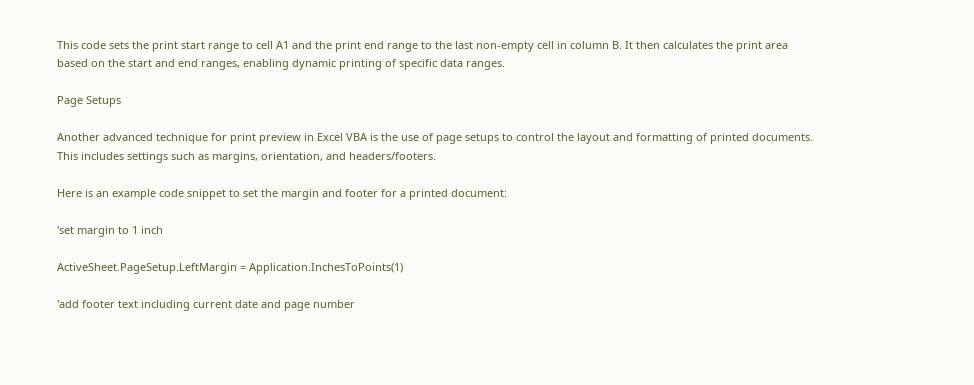This code sets the print start range to cell A1 and the print end range to the last non-empty cell in column B. It then calculates the print area based on the start and end ranges, enabling dynamic printing of specific data ranges.

Page Setups

Another advanced technique for print preview in Excel VBA is the use of page setups to control the layout and formatting of printed documents. This includes settings such as margins, orientation, and headers/footers.

Here is an example code snippet to set the margin and footer for a printed document:

'set margin to 1 inch

ActiveSheet.PageSetup.LeftMargin = Application.InchesToPoints(1)

'add footer text including current date and page number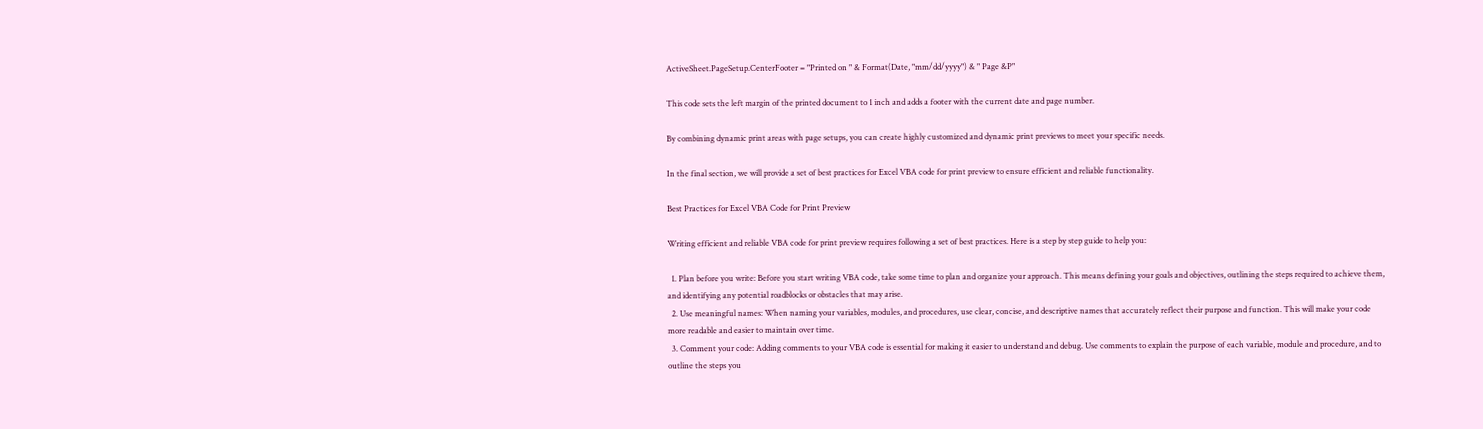ActiveSheet.PageSetup.CenterFooter = "Printed on " & Format(Date, "mm/dd/yyyy") & " Page &P"

This code sets the left margin of the printed document to 1 inch and adds a footer with the current date and page number.

By combining dynamic print areas with page setups, you can create highly customized and dynamic print previews to meet your specific needs.

In the final section, we will provide a set of best practices for Excel VBA code for print preview to ensure efficient and reliable functionality.

Best Practices for Excel VBA Code for Print Preview

Writing efficient and reliable VBA code for print preview requires following a set of best practices. Here is a step by step guide to help you:

  1. Plan before you write: Before you start writing VBA code, take some time to plan and organize your approach. This means defining your goals and objectives, outlining the steps required to achieve them, and identifying any potential roadblocks or obstacles that may arise.
  2. Use meaningful names: When naming your variables, modules, and procedures, use clear, concise, and descriptive names that accurately reflect their purpose and function. This will make your code more readable and easier to maintain over time.
  3. Comment your code: Adding comments to your VBA code is essential for making it easier to understand and debug. Use comments to explain the purpose of each variable, module and procedure, and to outline the steps you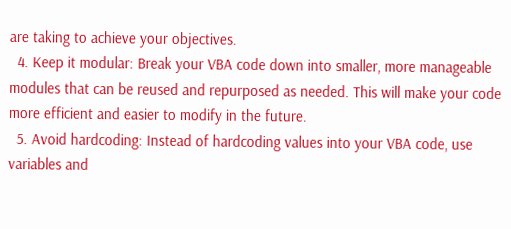are taking to achieve your objectives.
  4. Keep it modular: Break your VBA code down into smaller, more manageable modules that can be reused and repurposed as needed. This will make your code more efficient and easier to modify in the future.
  5. Avoid hardcoding: Instead of hardcoding values into your VBA code, use variables and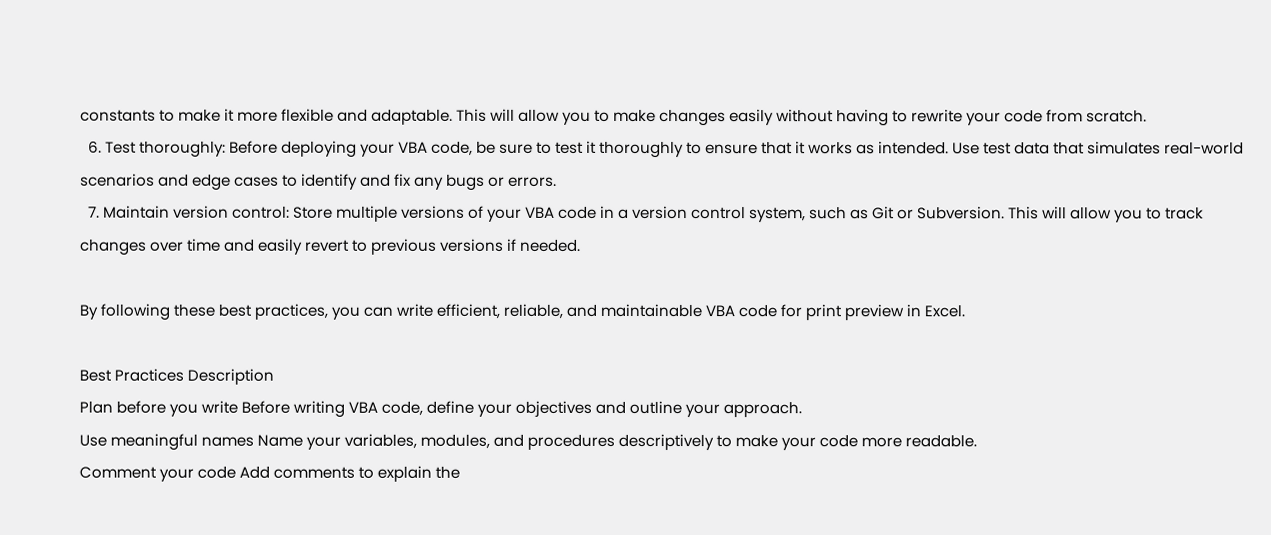constants to make it more flexible and adaptable. This will allow you to make changes easily without having to rewrite your code from scratch.
  6. Test thoroughly: Before deploying your VBA code, be sure to test it thoroughly to ensure that it works as intended. Use test data that simulates real-world scenarios and edge cases to identify and fix any bugs or errors.
  7. Maintain version control: Store multiple versions of your VBA code in a version control system, such as Git or Subversion. This will allow you to track changes over time and easily revert to previous versions if needed.

By following these best practices, you can write efficient, reliable, and maintainable VBA code for print preview in Excel.

Best Practices Description
Plan before you write Before writing VBA code, define your objectives and outline your approach.
Use meaningful names Name your variables, modules, and procedures descriptively to make your code more readable.
Comment your code Add comments to explain the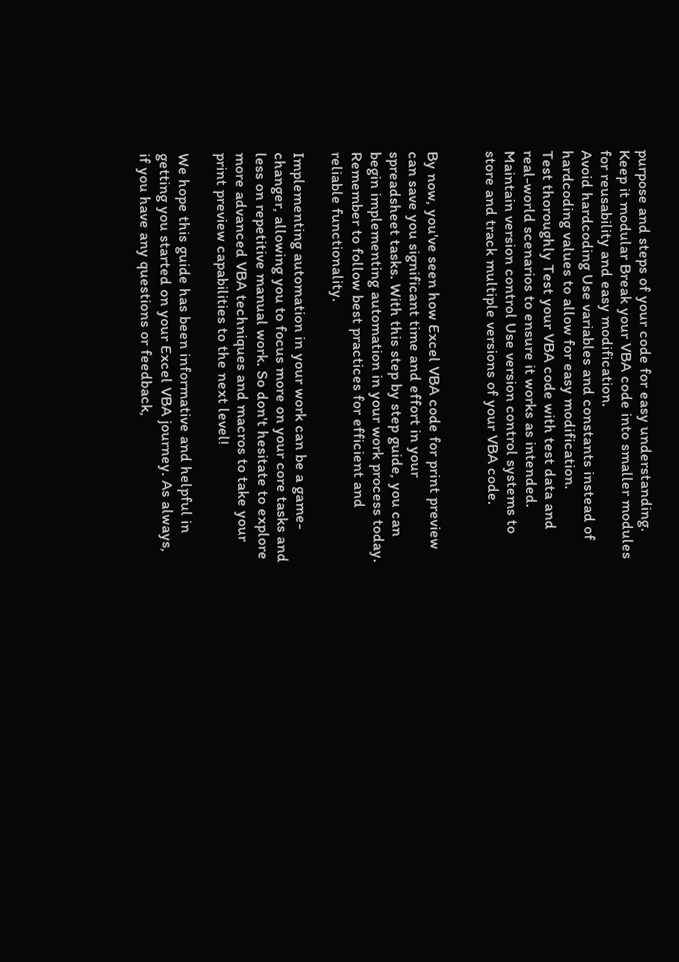purpose and steps of your code for easy understanding.
Keep it modular Break your VBA code into smaller modules for reusability and easy modification.
Avoid hardcoding Use variables and constants instead of hardcoding values to allow for easy modification.
Test thoroughly Test your VBA code with test data and real-world scenarios to ensure it works as intended.
Maintain version control Use version control systems to store and track multiple versions of your VBA code.


By now, you've seen how Excel VBA code for print preview can save you significant time and effort in your spreadsheet tasks. With this step by step guide, you can begin implementing automation in your work process today. Remember to follow best practices for efficient and reliable functionality.

Implementing automation in your work can be a game-changer, allowing you to focus more on your core tasks and less on repetitive manual work. So don't hesitate to explore more advanced VBA techniques and macros to take your print preview capabilities to the next level!

We hope this guide has been informative and helpful in getting you started on your Excel VBA journey. As always, if you have any questions or feedback,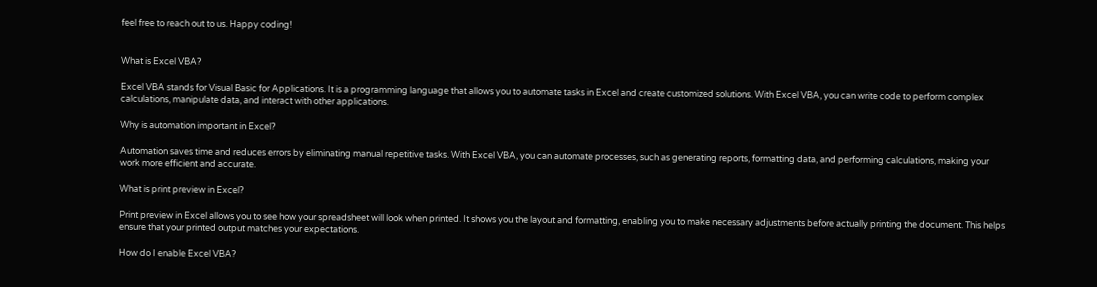feel free to reach out to us. Happy coding!


What is Excel VBA?

Excel VBA stands for Visual Basic for Applications. It is a programming language that allows you to automate tasks in Excel and create customized solutions. With Excel VBA, you can write code to perform complex calculations, manipulate data, and interact with other applications.

Why is automation important in Excel?

Automation saves time and reduces errors by eliminating manual repetitive tasks. With Excel VBA, you can automate processes, such as generating reports, formatting data, and performing calculations, making your work more efficient and accurate.

What is print preview in Excel?

Print preview in Excel allows you to see how your spreadsheet will look when printed. It shows you the layout and formatting, enabling you to make necessary adjustments before actually printing the document. This helps ensure that your printed output matches your expectations.

How do I enable Excel VBA?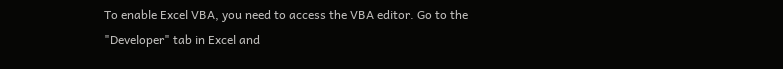To enable Excel VBA, you need to access the VBA editor. Go to the "Developer" tab in Excel and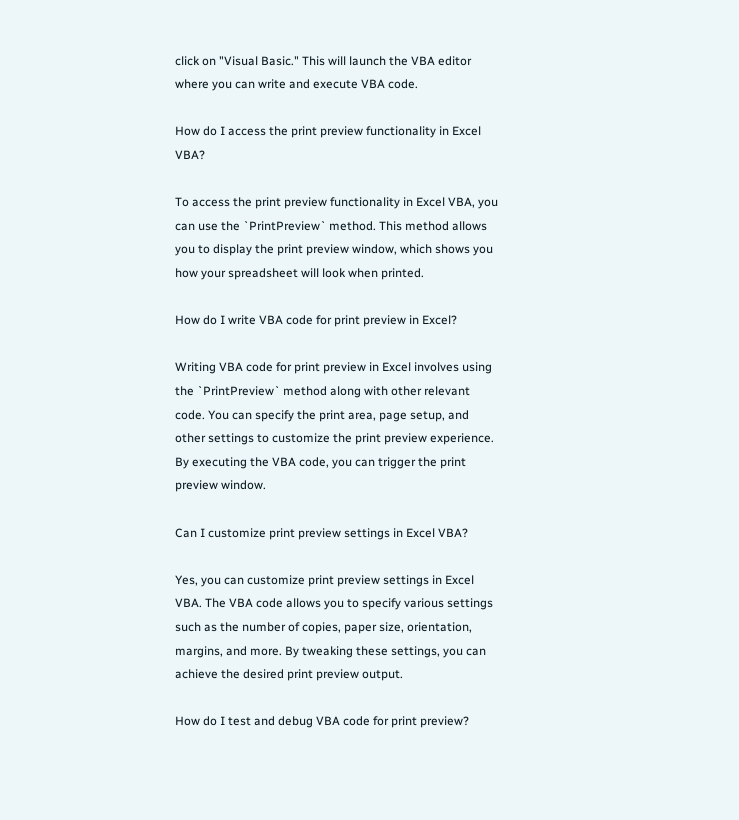click on "Visual Basic." This will launch the VBA editor where you can write and execute VBA code.

How do I access the print preview functionality in Excel VBA?

To access the print preview functionality in Excel VBA, you can use the `PrintPreview` method. This method allows you to display the print preview window, which shows you how your spreadsheet will look when printed.

How do I write VBA code for print preview in Excel?

Writing VBA code for print preview in Excel involves using the `PrintPreview` method along with other relevant code. You can specify the print area, page setup, and other settings to customize the print preview experience. By executing the VBA code, you can trigger the print preview window.

Can I customize print preview settings in Excel VBA?

Yes, you can customize print preview settings in Excel VBA. The VBA code allows you to specify various settings such as the number of copies, paper size, orientation, margins, and more. By tweaking these settings, you can achieve the desired print preview output.

How do I test and debug VBA code for print preview?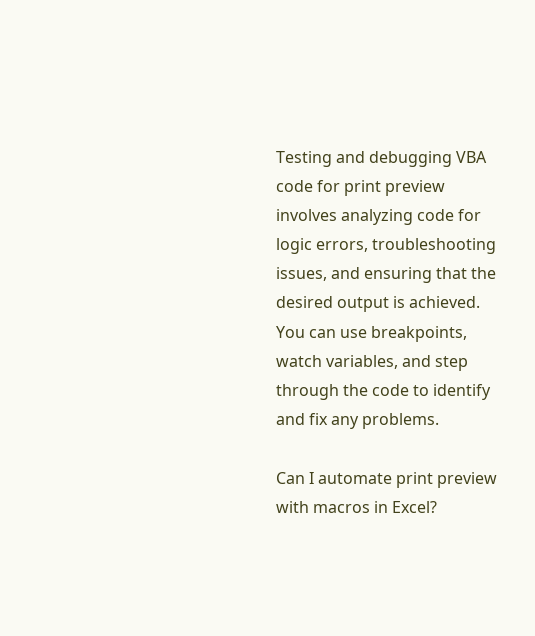Testing and debugging VBA code for print preview involves analyzing code for logic errors, troubleshooting issues, and ensuring that the desired output is achieved. You can use breakpoints, watch variables, and step through the code to identify and fix any problems.

Can I automate print preview with macros in Excel?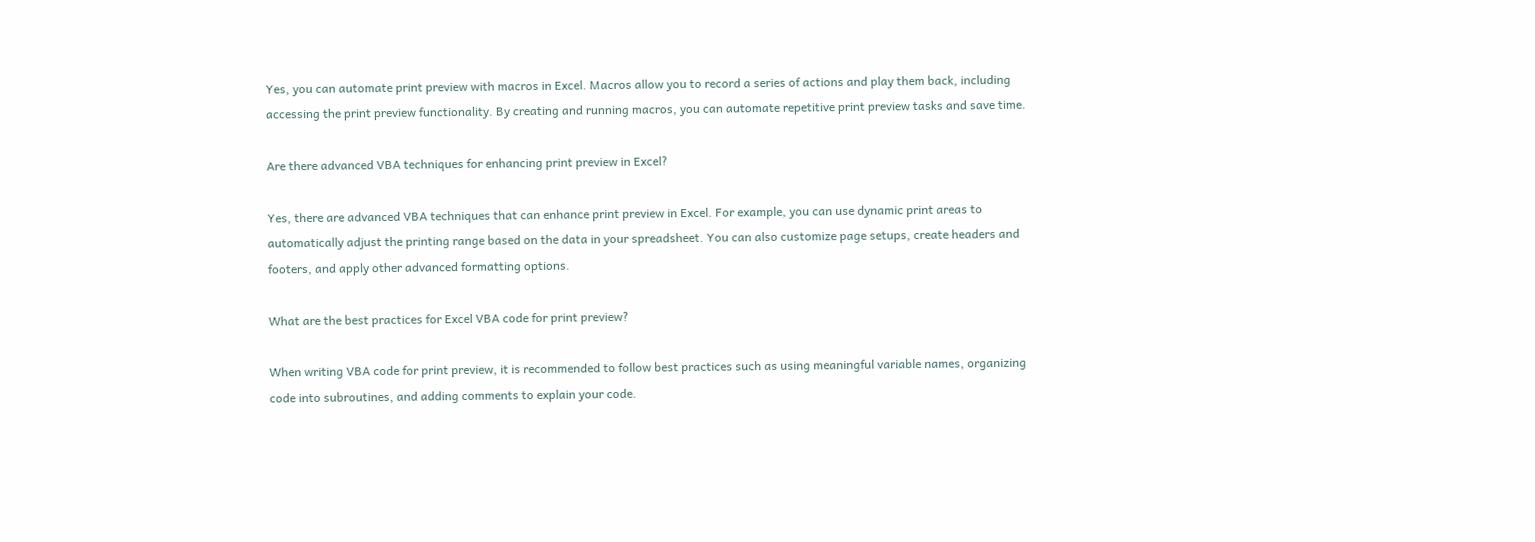Yes, you can automate print preview with macros in Excel. Macros allow you to record a series of actions and play them back, including accessing the print preview functionality. By creating and running macros, you can automate repetitive print preview tasks and save time.

Are there advanced VBA techniques for enhancing print preview in Excel?

Yes, there are advanced VBA techniques that can enhance print preview in Excel. For example, you can use dynamic print areas to automatically adjust the printing range based on the data in your spreadsheet. You can also customize page setups, create headers and footers, and apply other advanced formatting options.

What are the best practices for Excel VBA code for print preview?

When writing VBA code for print preview, it is recommended to follow best practices such as using meaningful variable names, organizing code into subroutines, and adding comments to explain your code.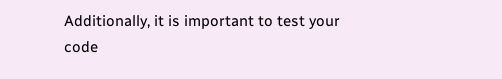Additionally, it is important to test your code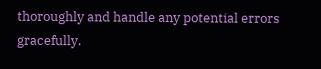thoroughly and handle any potential errors gracefully.